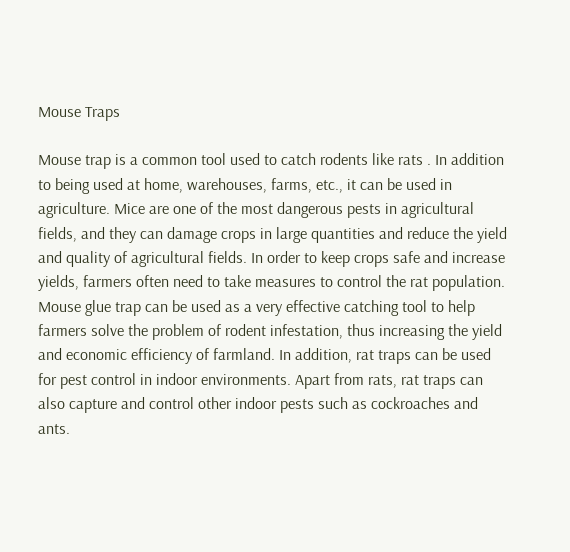Mouse Traps

Mouse trap is a common tool used to catch rodents like rats . In addition to being used at home, warehouses, farms, etc., it can be used in agriculture. Mice are one of the most dangerous pests in agricultural fields, and they can damage crops in large quantities and reduce the yield and quality of agricultural fields. In order to keep crops safe and increase yields, farmers often need to take measures to control the rat population. Mouse glue trap can be used as a very effective catching tool to help farmers solve the problem of rodent infestation, thus increasing the yield and economic efficiency of farmland. In addition, rat traps can be used for pest control in indoor environments. Apart from rats, rat traps can also capture and control other indoor pests such as cockroaches and ants.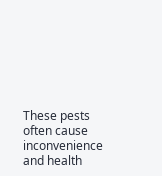These pests often cause inconvenience and health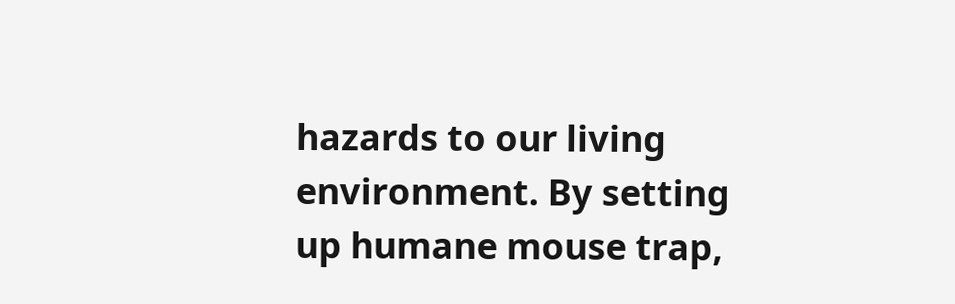hazards to our living environment. By setting up humane mouse trap,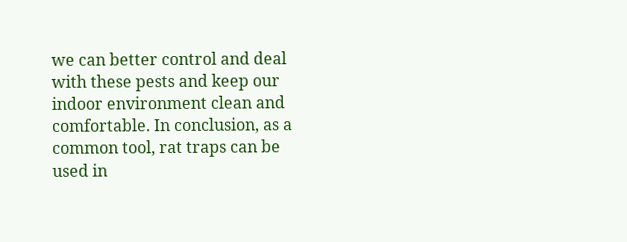we can better control and deal with these pests and keep our indoor environment clean and comfortable. In conclusion, as a common tool, rat traps can be used in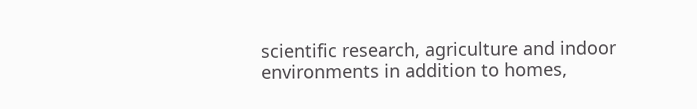scientific research, agriculture and indoor environments in addition to homes,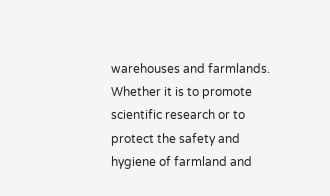warehouses and farmlands. Whether it is to promote scientific research or to protect the safety and hygiene of farmland and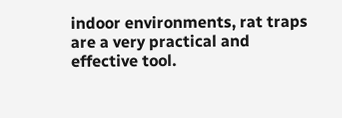indoor environments, rat traps are a very practical and effective tool.